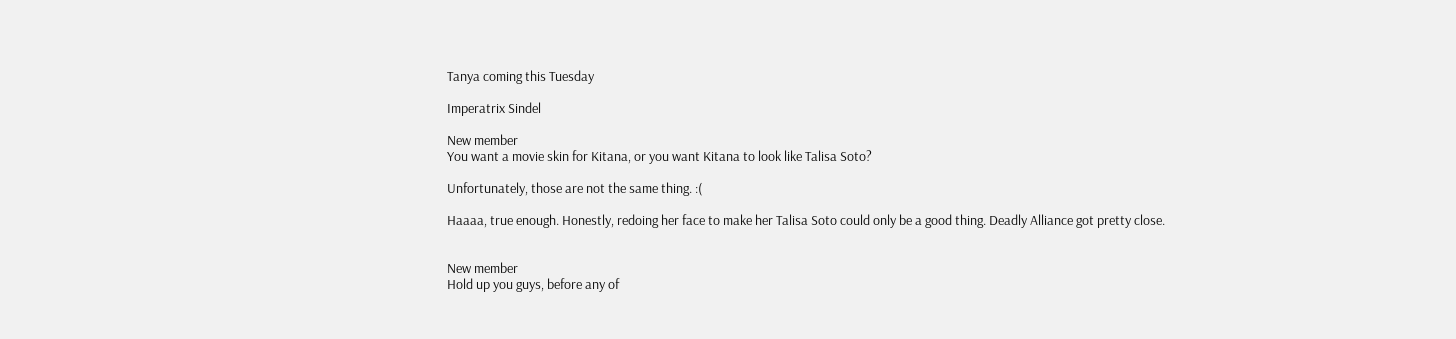Tanya coming this Tuesday

Imperatrix Sindel

New member
You want a movie skin for Kitana, or you want Kitana to look like Talisa Soto?

Unfortunately, those are not the same thing. :(

Haaaa, true enough. Honestly, redoing her face to make her Talisa Soto could only be a good thing. Deadly Alliance got pretty close.


New member
Hold up you guys, before any of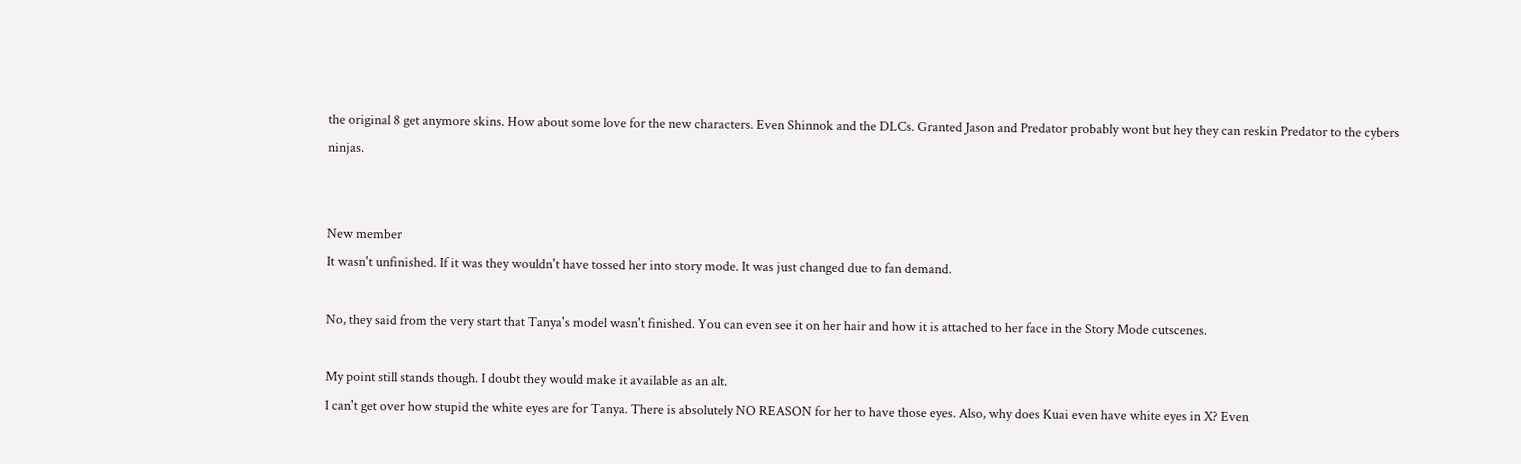the original 8 get anymore skins. How about some love for the new characters. Even Shinnok and the DLCs. Granted Jason and Predator probably wont but hey they can reskin Predator to the cybers ninjas.


New member
It wasn't unfinished. If it was they wouldn't have tossed her into story mode. It was just changed due to fan demand.

No, they said from the very start that Tanya's model wasn't finished. You can even see it on her hair and how it is attached to her face in the Story Mode cutscenes.

My point still stands though. I doubt they would make it available as an alt.
I can't get over how stupid the white eyes are for Tanya. There is absolutely NO REASON for her to have those eyes. Also, why does Kuai even have white eyes in X? Even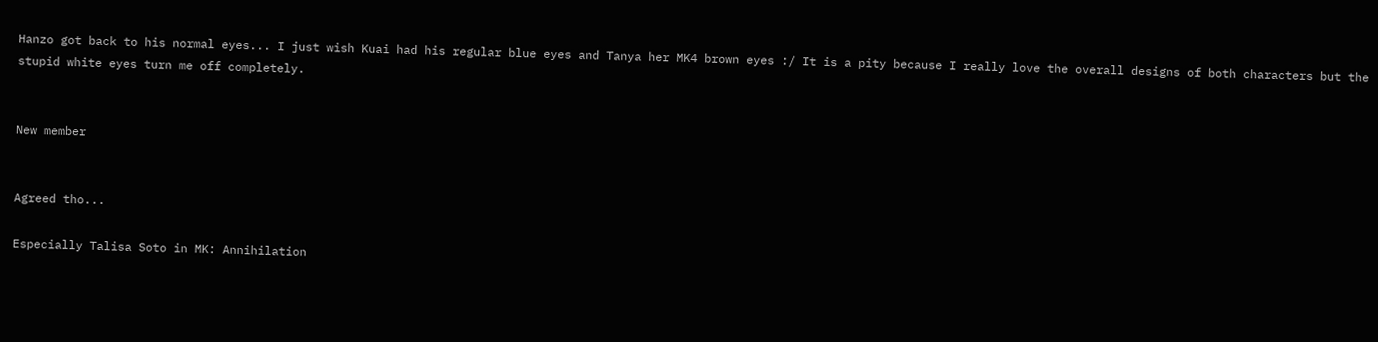Hanzo got back to his normal eyes... I just wish Kuai had his regular blue eyes and Tanya her MK4 brown eyes :/ It is a pity because I really love the overall designs of both characters but the stupid white eyes turn me off completely.


New member


Agreed tho...

Especially Talisa Soto in MK: Annihilation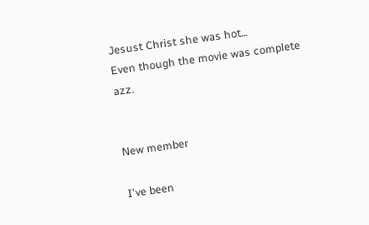Jesust Christ she was hot...
Even though the movie was complete azz.


New member

I've been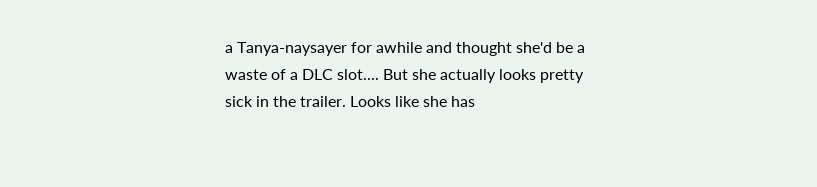a Tanya-naysayer for awhile and thought she'd be a waste of a DLC slot.... But she actually looks pretty sick in the trailer. Looks like she has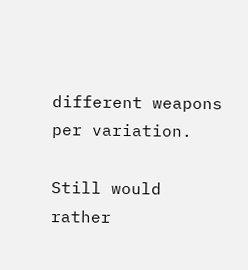different weapons per variation.

Still would rather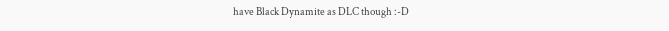have Black Dynamite as DLC though :-D